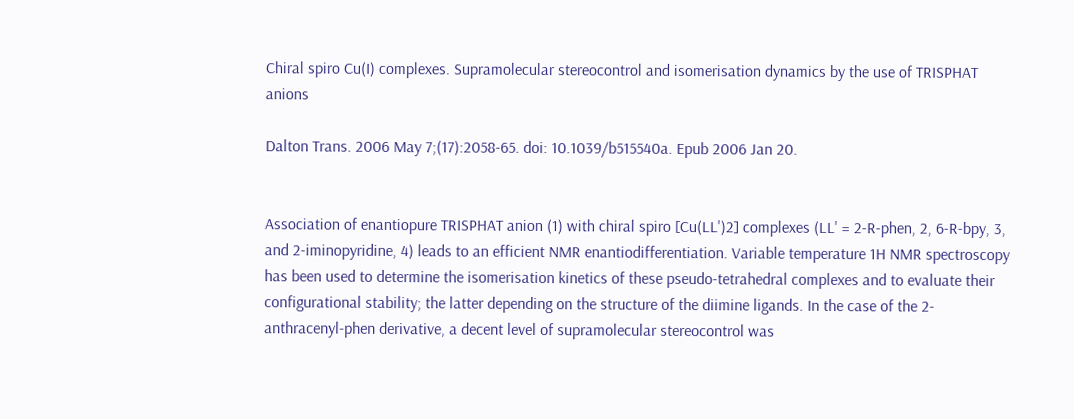Chiral spiro Cu(I) complexes. Supramolecular stereocontrol and isomerisation dynamics by the use of TRISPHAT anions

Dalton Trans. 2006 May 7;(17):2058-65. doi: 10.1039/b515540a. Epub 2006 Jan 20.


Association of enantiopure TRISPHAT anion (1) with chiral spiro [Cu(LL')2] complexes (LL' = 2-R-phen, 2, 6-R-bpy, 3, and 2-iminopyridine, 4) leads to an efficient NMR enantiodifferentiation. Variable temperature 1H NMR spectroscopy has been used to determine the isomerisation kinetics of these pseudo-tetrahedral complexes and to evaluate their configurational stability; the latter depending on the structure of the diimine ligands. In the case of the 2-anthracenyl-phen derivative, a decent level of supramolecular stereocontrol was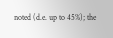noted (d.e. up to 45%); the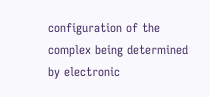configuration of the complex being determined by electronic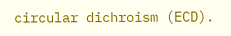circular dichroism (ECD).